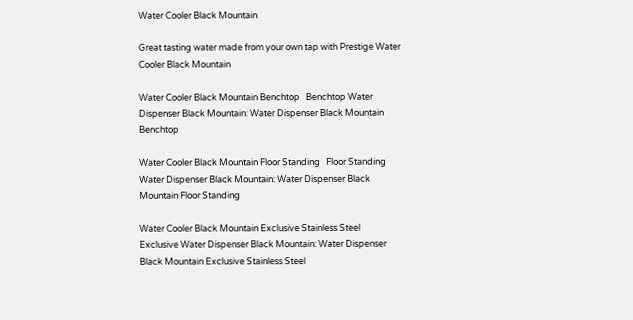Water Cooler Black Mountain

Great tasting water made from your own tap with Prestige Water Cooler Black Mountain

Water Cooler Black Mountain Benchtop   Benchtop Water Dispenser Black Mountain: Water Dispenser Black Mountain Benchtop

Water Cooler Black Mountain Floor Standing   Floor Standing Water Dispenser Black Mountain: Water Dispenser Black Mountain Floor Standing

Water Cooler Black Mountain Exclusive Stainless Steel   Exclusive Water Dispenser Black Mountain: Water Dispenser Black Mountain Exclusive Stainless Steel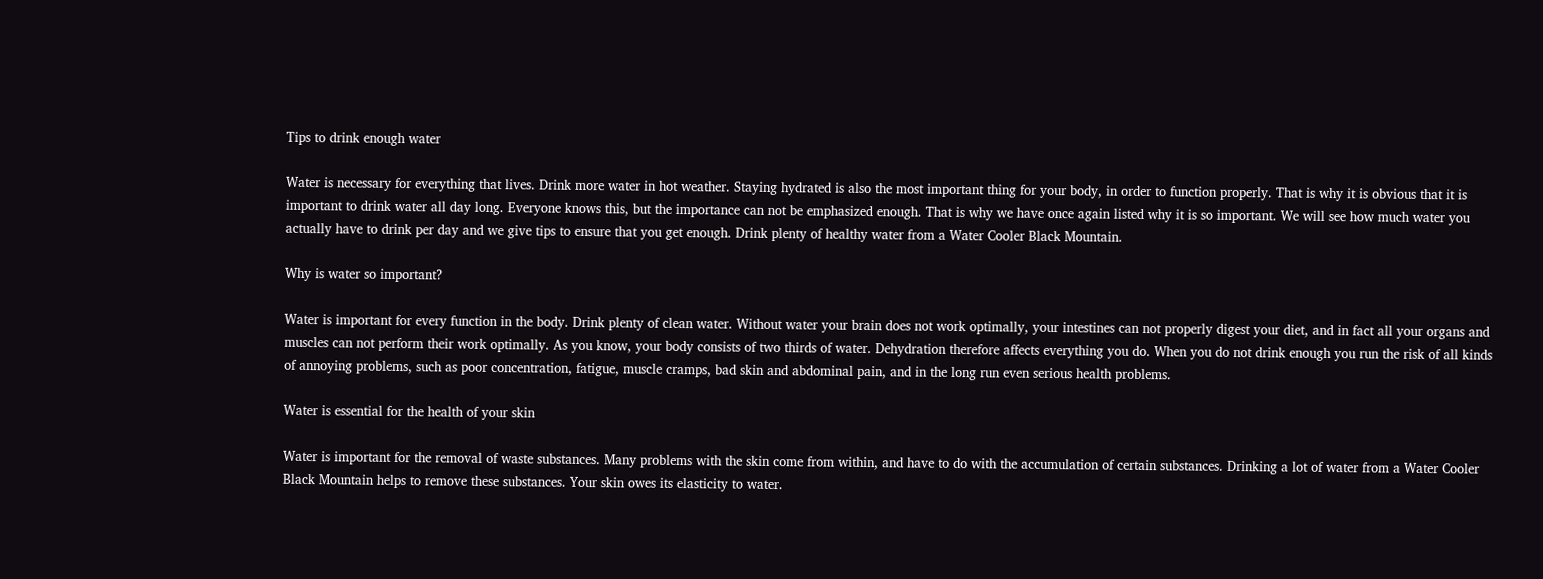Tips to drink enough water

Water is necessary for everything that lives. Drink more water in hot weather. Staying hydrated is also the most important thing for your body, in order to function properly. That is why it is obvious that it is important to drink water all day long. Everyone knows this, but the importance can not be emphasized enough. That is why we have once again listed why it is so important. We will see how much water you actually have to drink per day and we give tips to ensure that you get enough. Drink plenty of healthy water from a Water Cooler Black Mountain.

Why is water so important?

Water is important for every function in the body. Drink plenty of clean water. Without water your brain does not work optimally, your intestines can not properly digest your diet, and in fact all your organs and muscles can not perform their work optimally. As you know, your body consists of two thirds of water. Dehydration therefore affects everything you do. When you do not drink enough you run the risk of all kinds of annoying problems, such as poor concentration, fatigue, muscle cramps, bad skin and abdominal pain, and in the long run even serious health problems.

Water is essential for the health of your skin

Water is important for the removal of waste substances. Many problems with the skin come from within, and have to do with the accumulation of certain substances. Drinking a lot of water from a Water Cooler Black Mountain helps to remove these substances. Your skin owes its elasticity to water.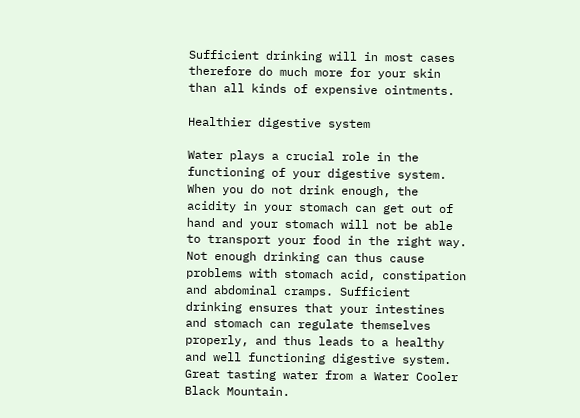Sufficient drinking will in most cases therefore do much more for your skin than all kinds of expensive ointments.

Healthier digestive system

Water plays a crucial role in the functioning of your digestive system. When you do not drink enough, the acidity in your stomach can get out of hand and your stomach will not be able to transport your food in the right way. Not enough drinking can thus cause problems with stomach acid, constipation and abdominal cramps. Sufficient drinking ensures that your intestines and stomach can regulate themselves properly, and thus leads to a healthy and well functioning digestive system. Great tasting water from a Water Cooler Black Mountain.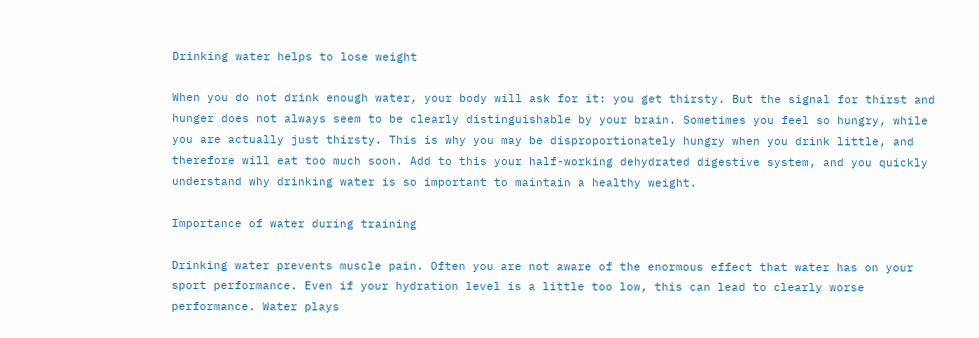Drinking water helps to lose weight

When you do not drink enough water, your body will ask for it: you get thirsty. But the signal for thirst and hunger does not always seem to be clearly distinguishable by your brain. Sometimes you feel so hungry, while you are actually just thirsty. This is why you may be disproportionately hungry when you drink little, and therefore will eat too much soon. Add to this your half-working dehydrated digestive system, and you quickly understand why drinking water is so important to maintain a healthy weight.

Importance of water during training

Drinking water prevents muscle pain. Often you are not aware of the enormous effect that water has on your sport performance. Even if your hydration level is a little too low, this can lead to clearly worse performance. Water plays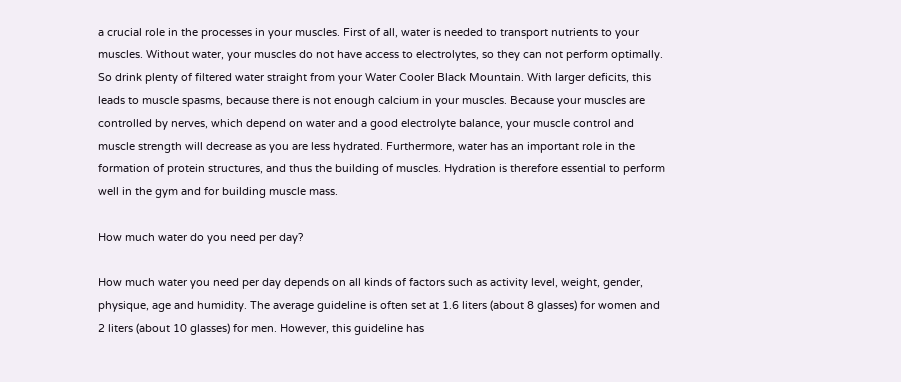a crucial role in the processes in your muscles. First of all, water is needed to transport nutrients to your muscles. Without water, your muscles do not have access to electrolytes, so they can not perform optimally. So drink plenty of filtered water straight from your Water Cooler Black Mountain. With larger deficits, this leads to muscle spasms, because there is not enough calcium in your muscles. Because your muscles are controlled by nerves, which depend on water and a good electrolyte balance, your muscle control and muscle strength will decrease as you are less hydrated. Furthermore, water has an important role in the formation of protein structures, and thus the building of muscles. Hydration is therefore essential to perform well in the gym and for building muscle mass.

How much water do you need per day?

How much water you need per day depends on all kinds of factors such as activity level, weight, gender, physique, age and humidity. The average guideline is often set at 1.6 liters (about 8 glasses) for women and 2 liters (about 10 glasses) for men. However, this guideline has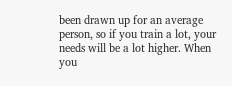been drawn up for an average person, so if you train a lot, your needs will be a lot higher. When you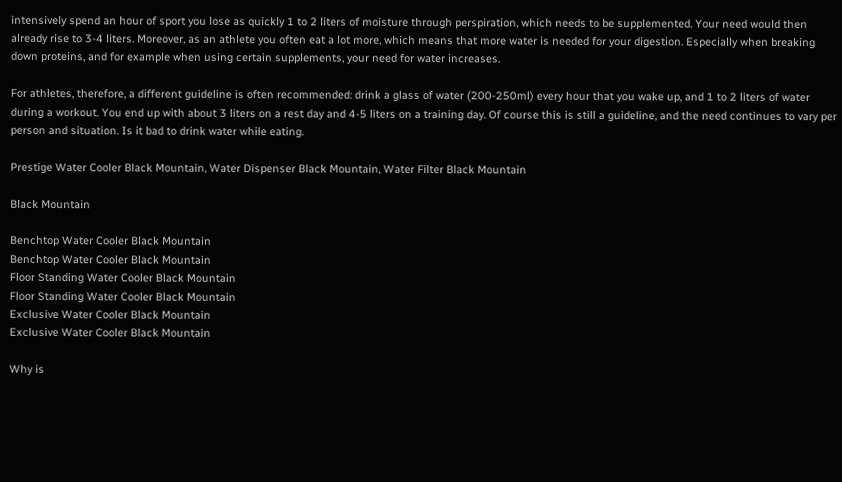intensively spend an hour of sport you lose as quickly 1 to 2 liters of moisture through perspiration, which needs to be supplemented. Your need would then already rise to 3-4 liters. Moreover, as an athlete you often eat a lot more, which means that more water is needed for your digestion. Especially when breaking down proteins, and for example when using certain supplements, your need for water increases.

For athletes, therefore, a different guideline is often recommended: drink a glass of water (200-250ml) every hour that you wake up, and 1 to 2 liters of water during a workout. You end up with about 3 liters on a rest day and 4-5 liters on a training day. Of course this is still a guideline, and the need continues to vary per person and situation. Is it bad to drink water while eating.

Prestige Water Cooler Black Mountain, Water Dispenser Black Mountain, Water Filter Black Mountain

Black Mountain

Benchtop Water Cooler Black Mountain
Benchtop Water Cooler Black Mountain
Floor Standing Water Cooler Black Mountain
Floor Standing Water Cooler Black Mountain
Exclusive Water Cooler Black Mountain
Exclusive Water Cooler Black Mountain

Why is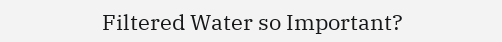Filtered Water so Important?